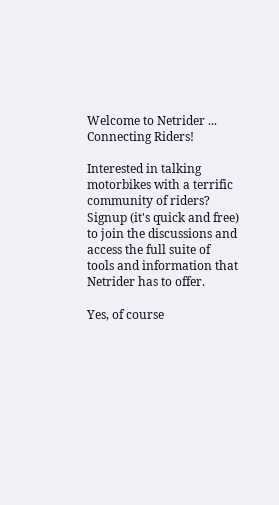Welcome to Netrider ... Connecting Riders!

Interested in talking motorbikes with a terrific community of riders?
Signup (it's quick and free) to join the discussions and access the full suite of tools and information that Netrider has to offer.

Yes, of course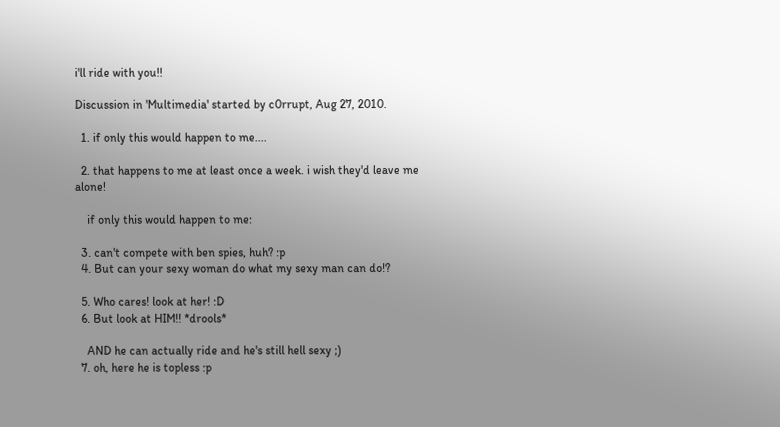i'll ride with you!!

Discussion in 'Multimedia' started by c0rrupt, Aug 27, 2010.

  1. if only this would happen to me....

  2. that happens to me at least once a week. i wish they'd leave me alone!

    if only this would happen to me:

  3. can't compete with ben spies, huh? :p
  4. But can your sexy woman do what my sexy man can do!?

  5. Who cares! look at her! :D
  6. But look at HIM!! *drools*

    AND he can actually ride and he's still hell sexy ;)
  7. oh, here he is topless :p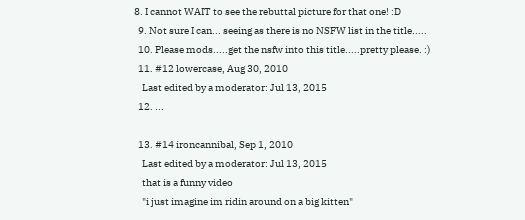8. I cannot WAIT to see the rebuttal picture for that one! :D
  9. Not sure I can... seeing as there is no NSFW list in the title.....
  10. Please mods.....get the nsfw into this title.....pretty please. :)
  11. #12 lowercase, Aug 30, 2010
    Last edited by a moderator: Jul 13, 2015
  12. ...

  13. #14 ironcannibal, Sep 1, 2010
    Last edited by a moderator: Jul 13, 2015
    that is a funny video
    "i just imagine im ridin around on a big kitten"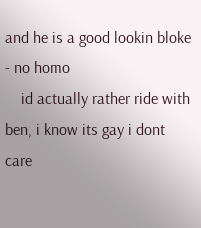and he is a good lookin bloke - no homo
    id actually rather ride with ben, i know its gay i dont care